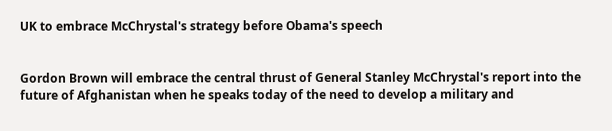UK to embrace McChrystal's strategy before Obama's speech


Gordon Brown will embrace the central thrust of General Stanley McChrystal's report into the future of Afghanistan when he speaks today of the need to develop a military and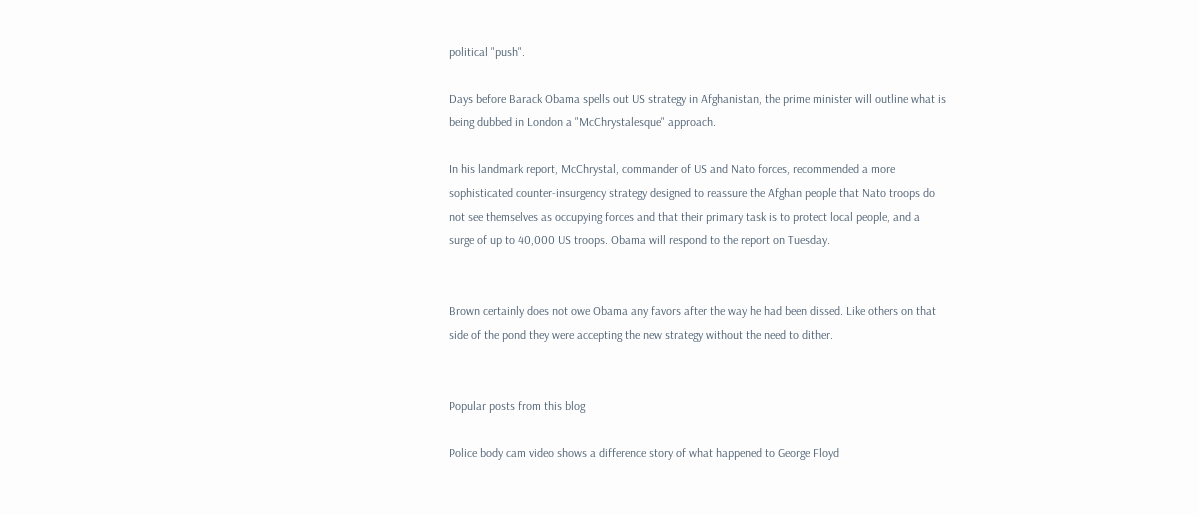political "push".

Days before Barack Obama spells out US strategy in Afghanistan, the prime minister will outline what is being dubbed in London a "McChrystalesque" approach.

In his landmark report, McChrystal, commander of US and Nato forces, recommended a more sophisticated counter-insurgency strategy designed to reassure the Afghan people that Nato troops do not see themselves as occupying forces and that their primary task is to protect local people, and a surge of up to 40,000 US troops. Obama will respond to the report on Tuesday.


Brown certainly does not owe Obama any favors after the way he had been dissed. Like others on that side of the pond they were accepting the new strategy without the need to dither.


Popular posts from this blog

Police body cam video shows a difference story of what happened to George Floyd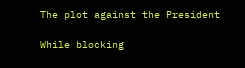The plot against the President

While blocking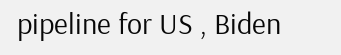pipeline for US , Biden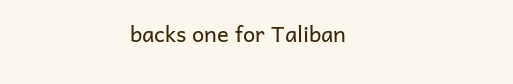backs one for Taliban